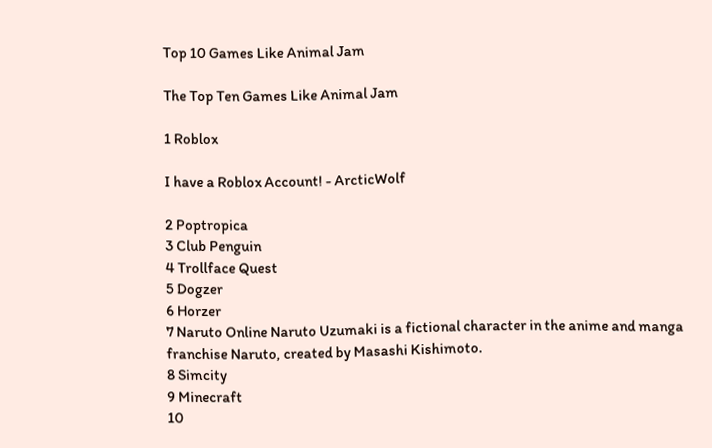Top 10 Games Like Animal Jam

The Top Ten Games Like Animal Jam

1 Roblox

I have a Roblox Account! - ArcticWolf

2 Poptropica
3 Club Penguin
4 Trollface Quest
5 Dogzer
6 Horzer
7 Naruto Online Naruto Uzumaki is a fictional character in the anime and manga franchise Naruto, created by Masashi Kishimoto.
8 Simcity
9 Minecraft
10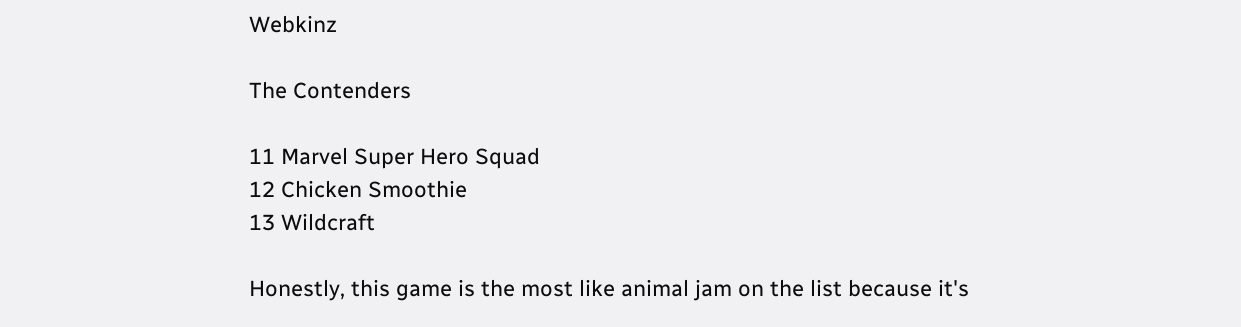Webkinz

The Contenders

11 Marvel Super Hero Squad
12 Chicken Smoothie
13 Wildcraft

Honestly, this game is the most like animal jam on the list because it's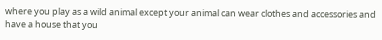where you play as a wild animal except your animal can wear clothes and accessories and have a house that you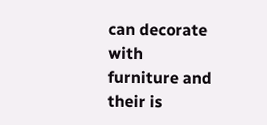can decorate with furniture and their is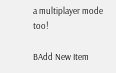a multiplayer mode too!

BAdd New Item